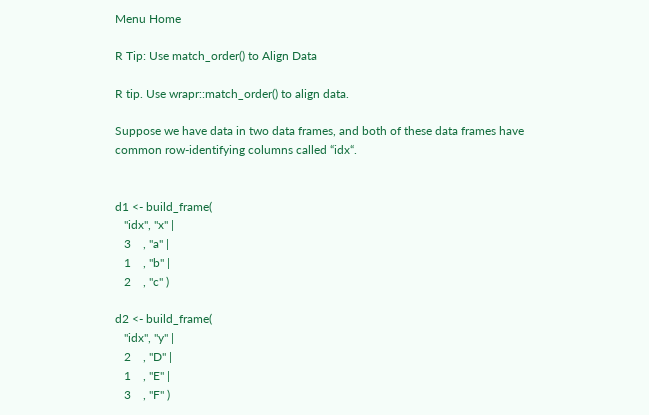Menu Home

R Tip: Use match_order() to Align Data

R tip. Use wrapr::match_order() to align data.

Suppose we have data in two data frames, and both of these data frames have common row-identifying columns called “idx“.


d1 <- build_frame(
   "idx", "x" |
   3    , "a" |
   1    , "b" |
   2    , "c" )

d2 <- build_frame(
   "idx", "y" |
   2    , "D" |
   1    , "E" |
   3    , "F" )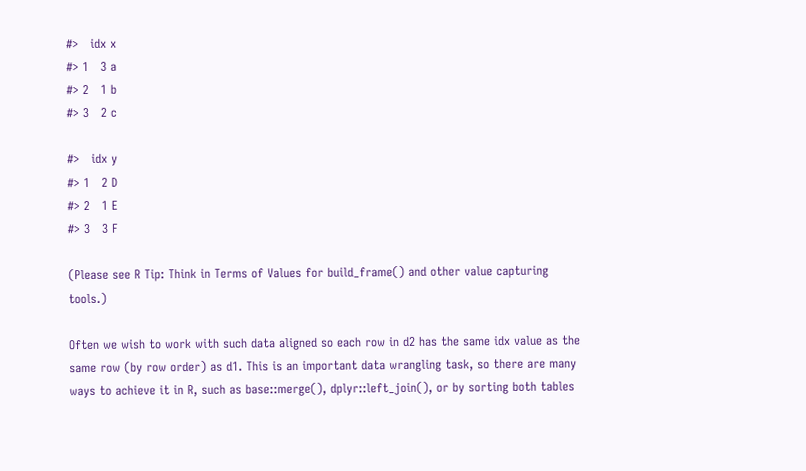#>   idx x
#> 1   3 a
#> 2   1 b
#> 3   2 c

#>   idx y
#> 1   2 D
#> 2   1 E
#> 3   3 F

(Please see R Tip: Think in Terms of Values for build_frame() and other value capturing tools.)

Often we wish to work with such data aligned so each row in d2 has the same idx value as the same row (by row order) as d1. This is an important data wrangling task, so there are many ways to achieve it in R, such as base::merge(), dplyr::left_join(), or by sorting both tables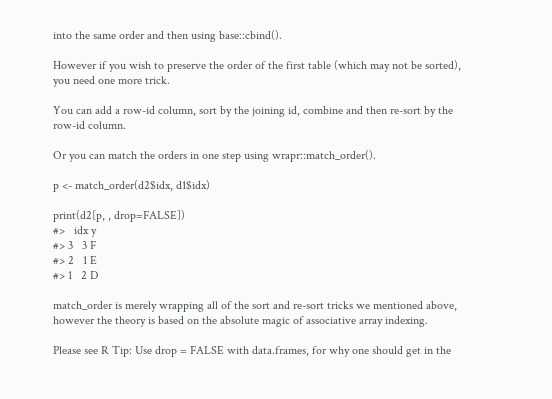into the same order and then using base::cbind().

However if you wish to preserve the order of the first table (which may not be sorted), you need one more trick.

You can add a row-id column, sort by the joining id, combine and then re-sort by the row-id column.

Or you can match the orders in one step using wrapr::match_order().

p <- match_order(d2$idx, d1$idx)

print(d2[p, , drop=FALSE])
#>   idx y
#> 3   3 F
#> 2   1 E
#> 1   2 D

match_order is merely wrapping all of the sort and re-sort tricks we mentioned above, however the theory is based on the absolute magic of associative array indexing.

Please see R Tip: Use drop = FALSE with data.frames, for why one should get in the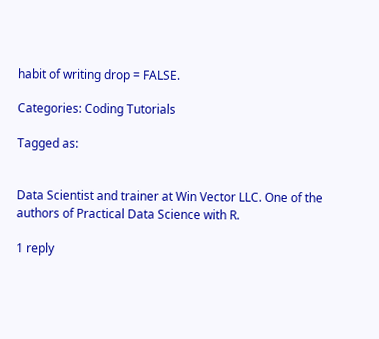habit of writing drop = FALSE.

Categories: Coding Tutorials

Tagged as:


Data Scientist and trainer at Win Vector LLC. One of the authors of Practical Data Science with R.

1 reply